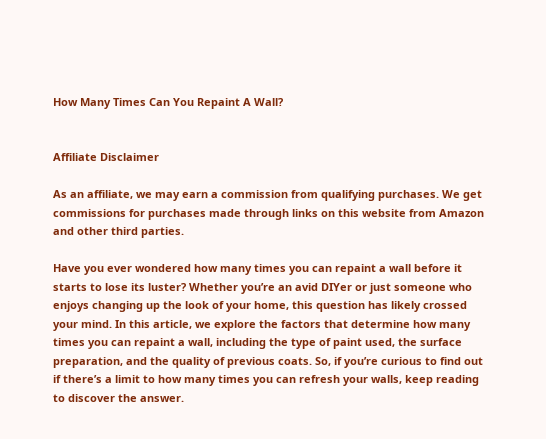How Many Times Can You Repaint A Wall?


Affiliate Disclaimer

As an affiliate, we may earn a commission from qualifying purchases. We get commissions for purchases made through links on this website from Amazon and other third parties.

Have you ever wondered how many times you can repaint a wall before it starts to lose its luster? Whether you’re an avid DIYer or just someone who enjoys changing up the look of your home, this question has likely crossed your mind. In this article, we explore the factors that determine how many times you can repaint a wall, including the type of paint used, the surface preparation, and the quality of previous coats. So, if you’re curious to find out if there’s a limit to how many times you can refresh your walls, keep reading to discover the answer.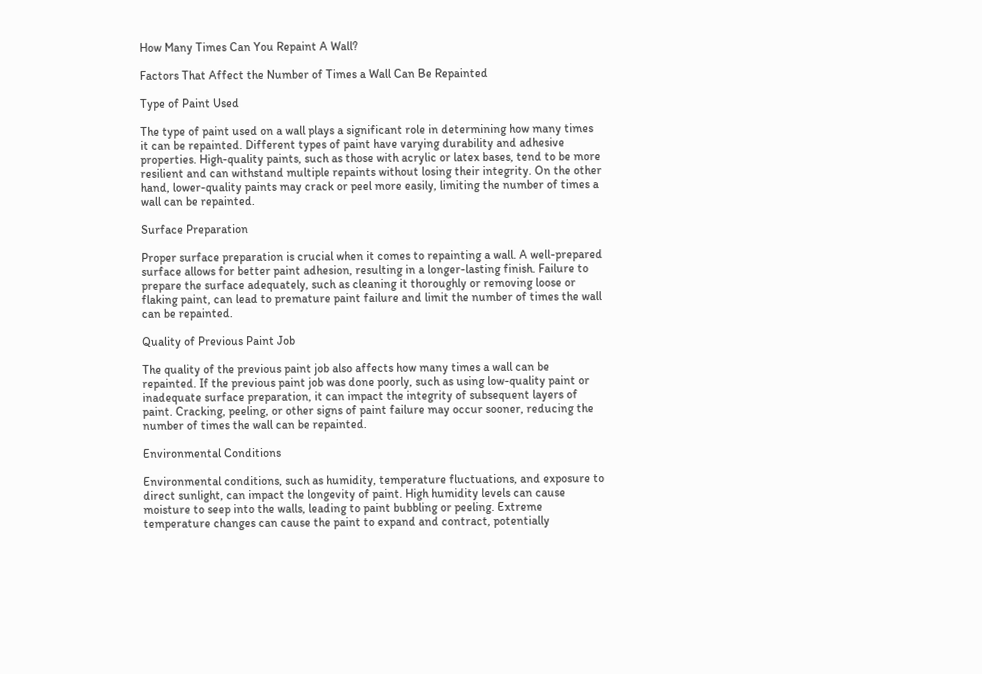How Many Times Can You Repaint A Wall?

Factors That Affect the Number of Times a Wall Can Be Repainted

Type of Paint Used

The type of paint used on a wall plays a significant role in determining how many times it can be repainted. Different types of paint have varying durability and adhesive properties. High-quality paints, such as those with acrylic or latex bases, tend to be more resilient and can withstand multiple repaints without losing their integrity. On the other hand, lower-quality paints may crack or peel more easily, limiting the number of times a wall can be repainted.

Surface Preparation

Proper surface preparation is crucial when it comes to repainting a wall. A well-prepared surface allows for better paint adhesion, resulting in a longer-lasting finish. Failure to prepare the surface adequately, such as cleaning it thoroughly or removing loose or flaking paint, can lead to premature paint failure and limit the number of times the wall can be repainted.

Quality of Previous Paint Job

The quality of the previous paint job also affects how many times a wall can be repainted. If the previous paint job was done poorly, such as using low-quality paint or inadequate surface preparation, it can impact the integrity of subsequent layers of paint. Cracking, peeling, or other signs of paint failure may occur sooner, reducing the number of times the wall can be repainted.

Environmental Conditions

Environmental conditions, such as humidity, temperature fluctuations, and exposure to direct sunlight, can impact the longevity of paint. High humidity levels can cause moisture to seep into the walls, leading to paint bubbling or peeling. Extreme temperature changes can cause the paint to expand and contract, potentially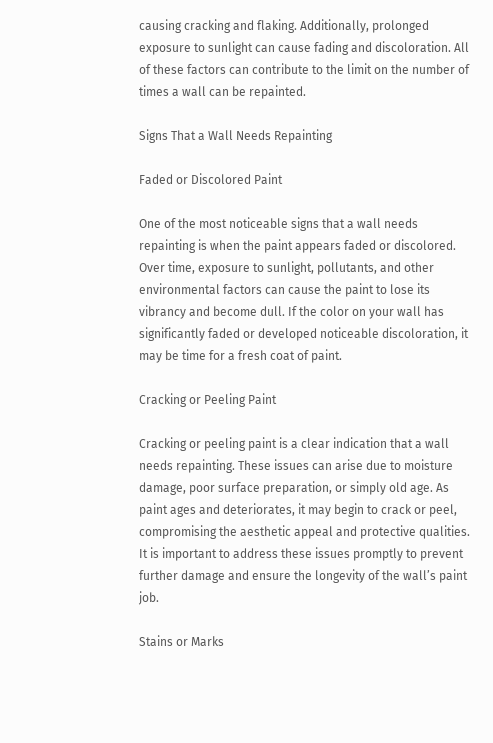causing cracking and flaking. Additionally, prolonged exposure to sunlight can cause fading and discoloration. All of these factors can contribute to the limit on the number of times a wall can be repainted.

Signs That a Wall Needs Repainting

Faded or Discolored Paint

One of the most noticeable signs that a wall needs repainting is when the paint appears faded or discolored. Over time, exposure to sunlight, pollutants, and other environmental factors can cause the paint to lose its vibrancy and become dull. If the color on your wall has significantly faded or developed noticeable discoloration, it may be time for a fresh coat of paint.

Cracking or Peeling Paint

Cracking or peeling paint is a clear indication that a wall needs repainting. These issues can arise due to moisture damage, poor surface preparation, or simply old age. As paint ages and deteriorates, it may begin to crack or peel, compromising the aesthetic appeal and protective qualities. It is important to address these issues promptly to prevent further damage and ensure the longevity of the wall’s paint job.

Stains or Marks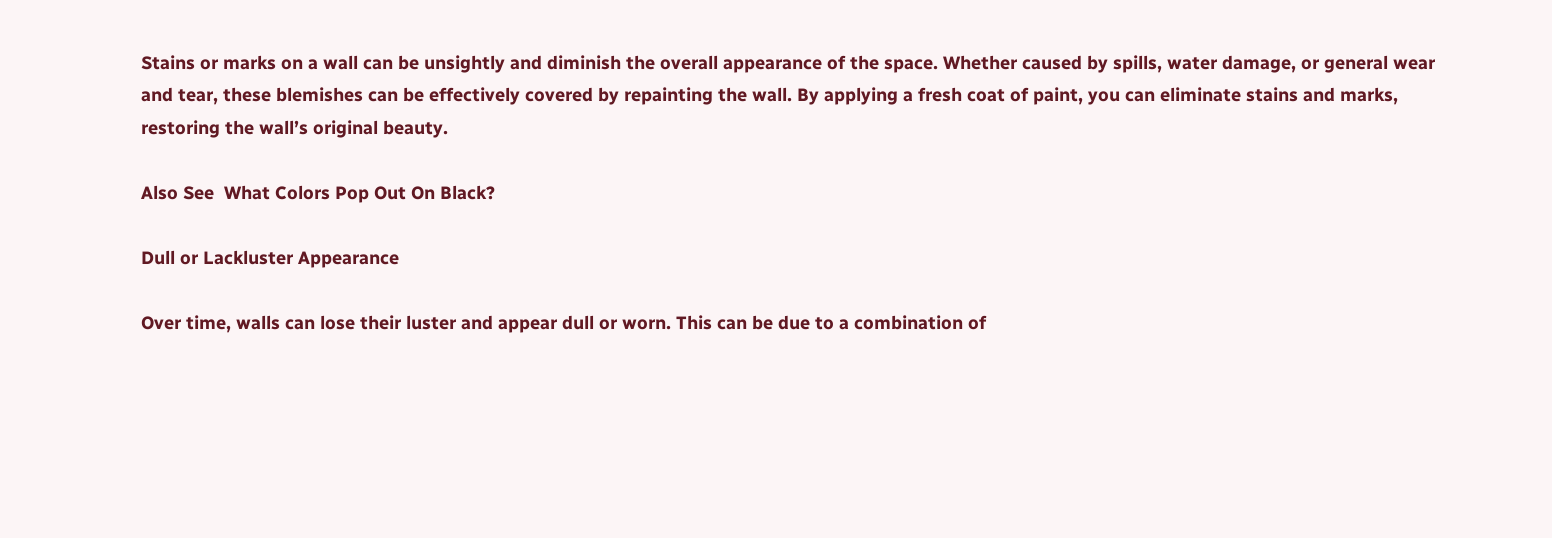Stains or marks on a wall can be unsightly and diminish the overall appearance of the space. Whether caused by spills, water damage, or general wear and tear, these blemishes can be effectively covered by repainting the wall. By applying a fresh coat of paint, you can eliminate stains and marks, restoring the wall’s original beauty.

Also See  What Colors Pop Out On Black?

Dull or Lackluster Appearance

Over time, walls can lose their luster and appear dull or worn. This can be due to a combination of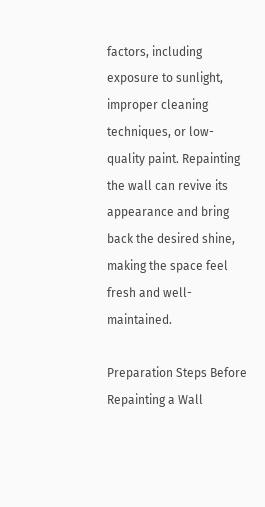factors, including exposure to sunlight, improper cleaning techniques, or low-quality paint. Repainting the wall can revive its appearance and bring back the desired shine, making the space feel fresh and well-maintained.

Preparation Steps Before Repainting a Wall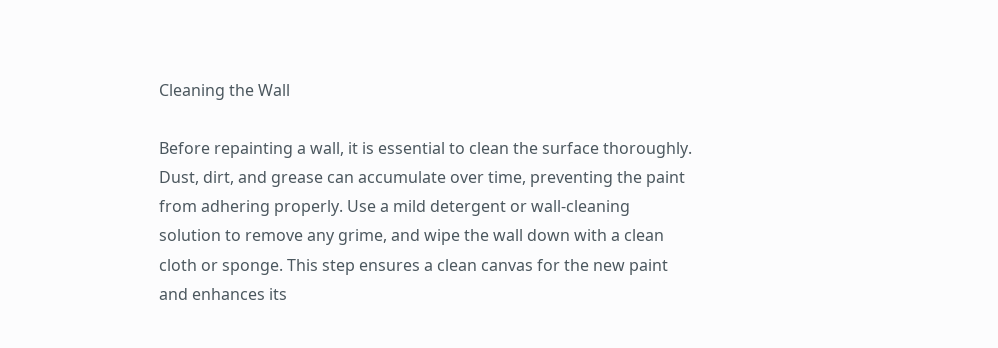Cleaning the Wall

Before repainting a wall, it is essential to clean the surface thoroughly. Dust, dirt, and grease can accumulate over time, preventing the paint from adhering properly. Use a mild detergent or wall-cleaning solution to remove any grime, and wipe the wall down with a clean cloth or sponge. This step ensures a clean canvas for the new paint and enhances its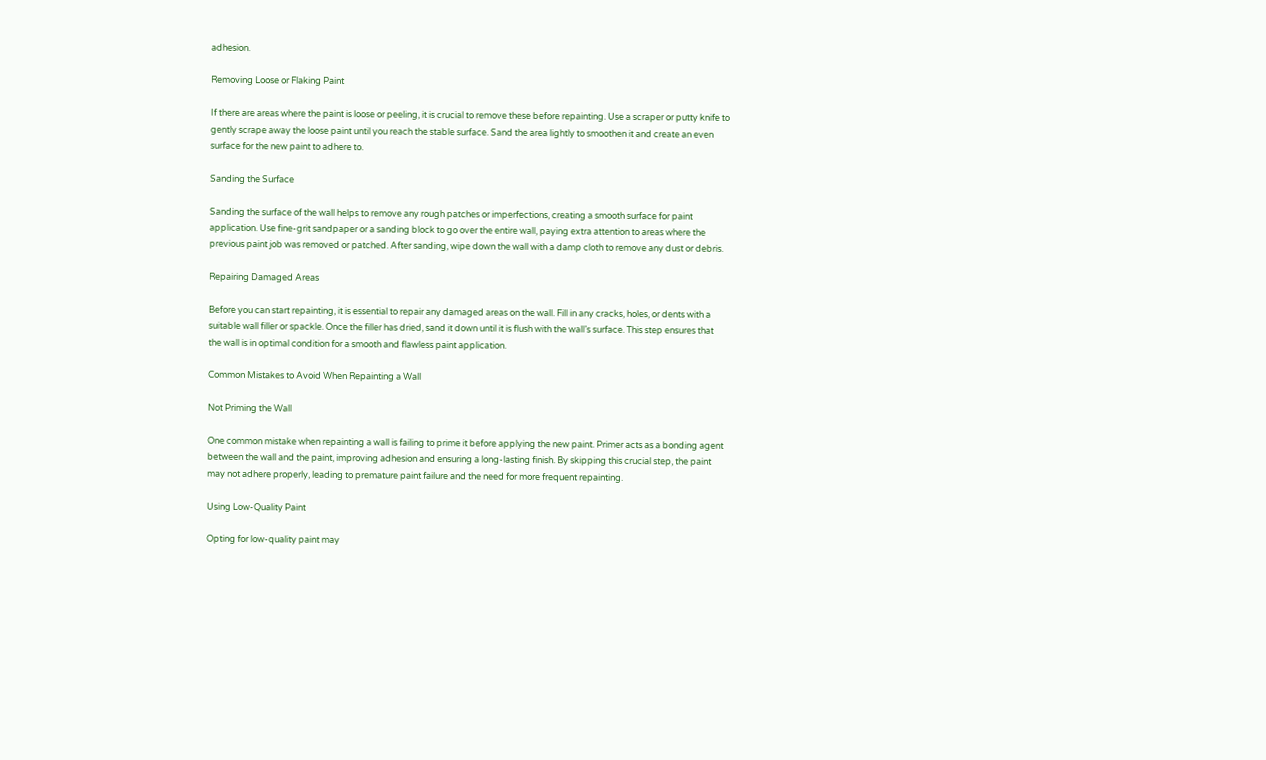adhesion.

Removing Loose or Flaking Paint

If there are areas where the paint is loose or peeling, it is crucial to remove these before repainting. Use a scraper or putty knife to gently scrape away the loose paint until you reach the stable surface. Sand the area lightly to smoothen it and create an even surface for the new paint to adhere to.

Sanding the Surface

Sanding the surface of the wall helps to remove any rough patches or imperfections, creating a smooth surface for paint application. Use fine-grit sandpaper or a sanding block to go over the entire wall, paying extra attention to areas where the previous paint job was removed or patched. After sanding, wipe down the wall with a damp cloth to remove any dust or debris.

Repairing Damaged Areas

Before you can start repainting, it is essential to repair any damaged areas on the wall. Fill in any cracks, holes, or dents with a suitable wall filler or spackle. Once the filler has dried, sand it down until it is flush with the wall’s surface. This step ensures that the wall is in optimal condition for a smooth and flawless paint application.

Common Mistakes to Avoid When Repainting a Wall

Not Priming the Wall

One common mistake when repainting a wall is failing to prime it before applying the new paint. Primer acts as a bonding agent between the wall and the paint, improving adhesion and ensuring a long-lasting finish. By skipping this crucial step, the paint may not adhere properly, leading to premature paint failure and the need for more frequent repainting.

Using Low-Quality Paint

Opting for low-quality paint may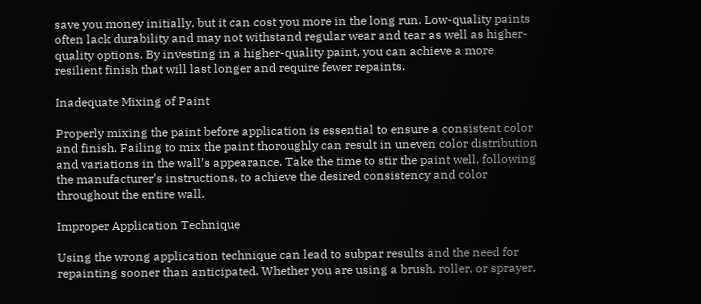save you money initially, but it can cost you more in the long run. Low-quality paints often lack durability and may not withstand regular wear and tear as well as higher-quality options. By investing in a higher-quality paint, you can achieve a more resilient finish that will last longer and require fewer repaints.

Inadequate Mixing of Paint

Properly mixing the paint before application is essential to ensure a consistent color and finish. Failing to mix the paint thoroughly can result in uneven color distribution and variations in the wall’s appearance. Take the time to stir the paint well, following the manufacturer’s instructions, to achieve the desired consistency and color throughout the entire wall.

Improper Application Technique

Using the wrong application technique can lead to subpar results and the need for repainting sooner than anticipated. Whether you are using a brush, roller, or sprayer,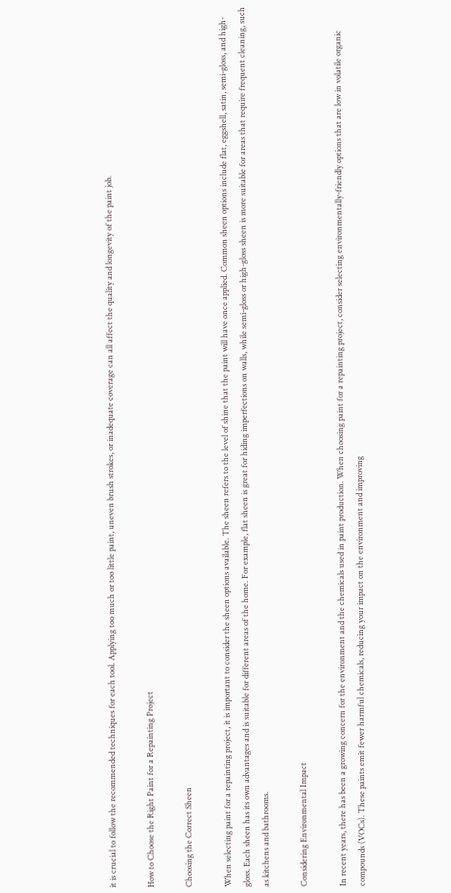it is crucial to follow the recommended techniques for each tool. Applying too much or too little paint, uneven brush strokes, or inadequate coverage can all affect the quality and longevity of the paint job.

How to Choose the Right Paint for a Repainting Project

Choosing the Correct Sheen

When selecting paint for a repainting project, it is important to consider the sheen options available. The sheen refers to the level of shine that the paint will have once applied. Common sheen options include flat, eggshell, satin, semi-gloss, and high-gloss. Each sheen has its own advantages and is suitable for different areas of the home. For example, flat sheen is great for hiding imperfections on walls, while semi-gloss or high-gloss sheen is more suitable for areas that require frequent cleaning, such as kitchens and bathrooms.

Considering Environmental Impact

In recent years, there has been a growing concern for the environment and the chemicals used in paint production. When choosing paint for a repainting project, consider selecting environmentally-friendly options that are low in volatile organic compounds (VOCs). These paints emit fewer harmful chemicals, reducing your impact on the environment and improving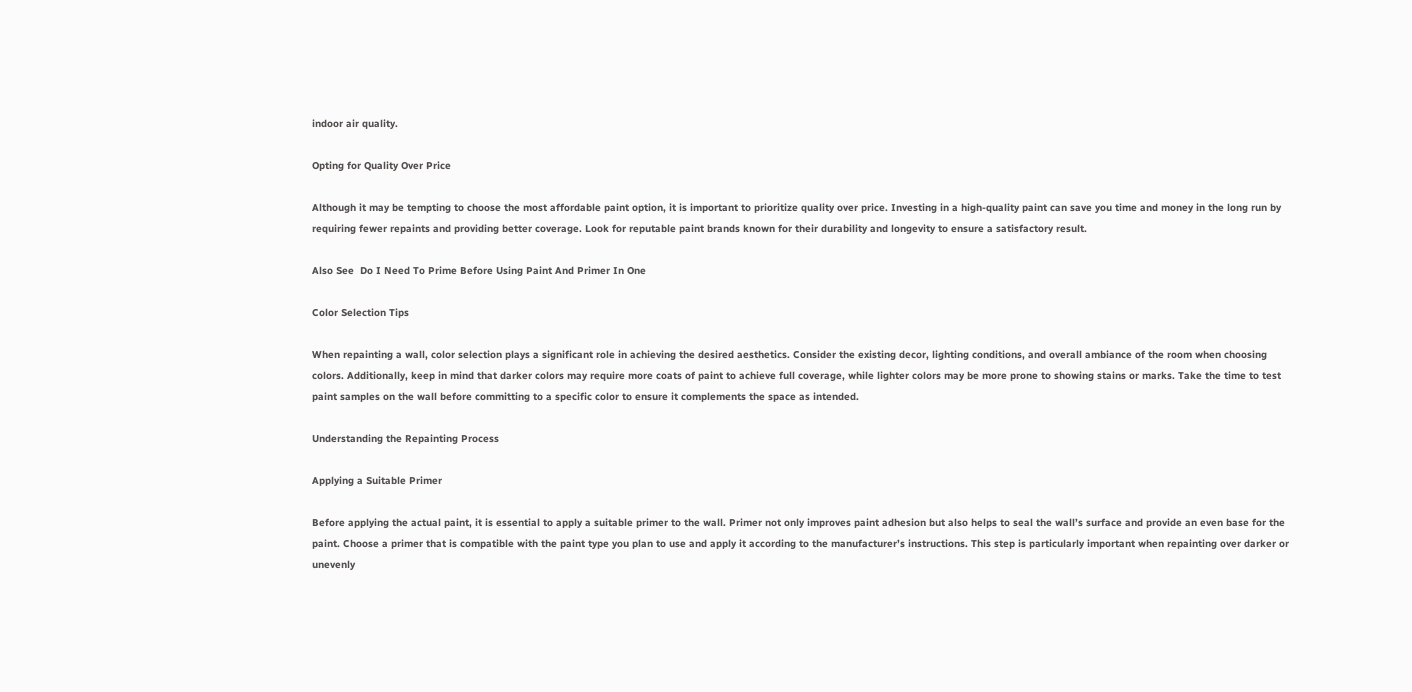indoor air quality.

Opting for Quality Over Price

Although it may be tempting to choose the most affordable paint option, it is important to prioritize quality over price. Investing in a high-quality paint can save you time and money in the long run by requiring fewer repaints and providing better coverage. Look for reputable paint brands known for their durability and longevity to ensure a satisfactory result.

Also See  Do I Need To Prime Before Using Paint And Primer In One

Color Selection Tips

When repainting a wall, color selection plays a significant role in achieving the desired aesthetics. Consider the existing decor, lighting conditions, and overall ambiance of the room when choosing colors. Additionally, keep in mind that darker colors may require more coats of paint to achieve full coverage, while lighter colors may be more prone to showing stains or marks. Take the time to test paint samples on the wall before committing to a specific color to ensure it complements the space as intended.

Understanding the Repainting Process

Applying a Suitable Primer

Before applying the actual paint, it is essential to apply a suitable primer to the wall. Primer not only improves paint adhesion but also helps to seal the wall’s surface and provide an even base for the paint. Choose a primer that is compatible with the paint type you plan to use and apply it according to the manufacturer’s instructions. This step is particularly important when repainting over darker or unevenly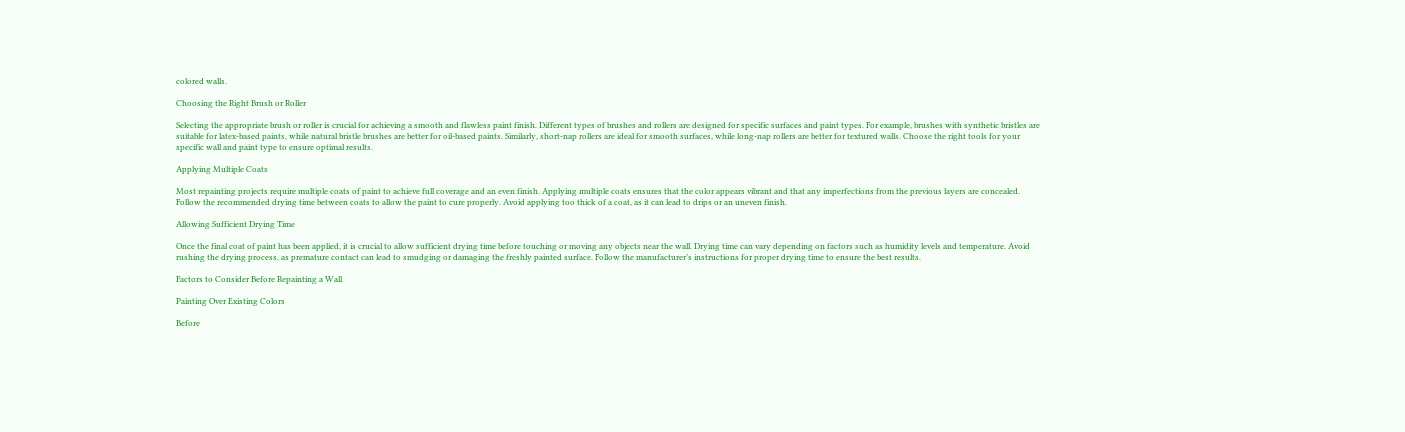colored walls.

Choosing the Right Brush or Roller

Selecting the appropriate brush or roller is crucial for achieving a smooth and flawless paint finish. Different types of brushes and rollers are designed for specific surfaces and paint types. For example, brushes with synthetic bristles are suitable for latex-based paints, while natural bristle brushes are better for oil-based paints. Similarly, short-nap rollers are ideal for smooth surfaces, while long-nap rollers are better for textured walls. Choose the right tools for your specific wall and paint type to ensure optimal results.

Applying Multiple Coats

Most repainting projects require multiple coats of paint to achieve full coverage and an even finish. Applying multiple coats ensures that the color appears vibrant and that any imperfections from the previous layers are concealed. Follow the recommended drying time between coats to allow the paint to cure properly. Avoid applying too thick of a coat, as it can lead to drips or an uneven finish.

Allowing Sufficient Drying Time

Once the final coat of paint has been applied, it is crucial to allow sufficient drying time before touching or moving any objects near the wall. Drying time can vary depending on factors such as humidity levels and temperature. Avoid rushing the drying process, as premature contact can lead to smudging or damaging the freshly painted surface. Follow the manufacturer’s instructions for proper drying time to ensure the best results.

Factors to Consider Before Repainting a Wall

Painting Over Existing Colors

Before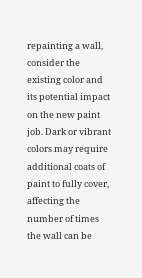repainting a wall, consider the existing color and its potential impact on the new paint job. Dark or vibrant colors may require additional coats of paint to fully cover, affecting the number of times the wall can be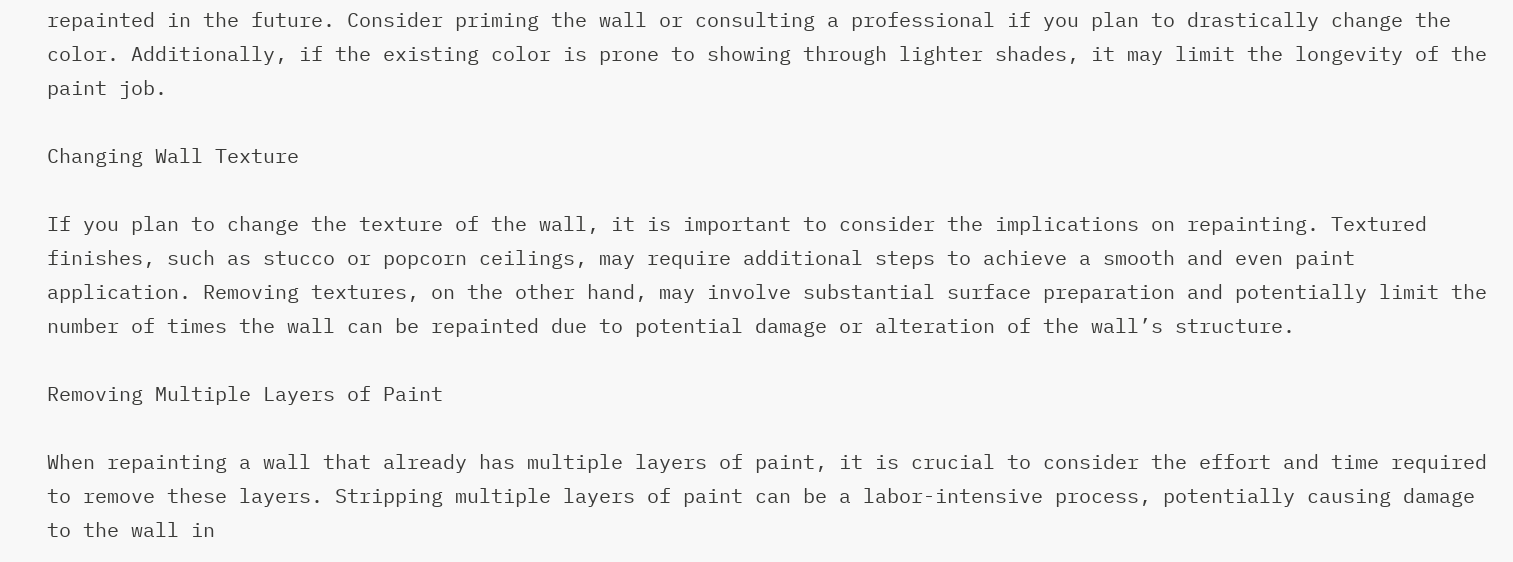repainted in the future. Consider priming the wall or consulting a professional if you plan to drastically change the color. Additionally, if the existing color is prone to showing through lighter shades, it may limit the longevity of the paint job.

Changing Wall Texture

If you plan to change the texture of the wall, it is important to consider the implications on repainting. Textured finishes, such as stucco or popcorn ceilings, may require additional steps to achieve a smooth and even paint application. Removing textures, on the other hand, may involve substantial surface preparation and potentially limit the number of times the wall can be repainted due to potential damage or alteration of the wall’s structure.

Removing Multiple Layers of Paint

When repainting a wall that already has multiple layers of paint, it is crucial to consider the effort and time required to remove these layers. Stripping multiple layers of paint can be a labor-intensive process, potentially causing damage to the wall in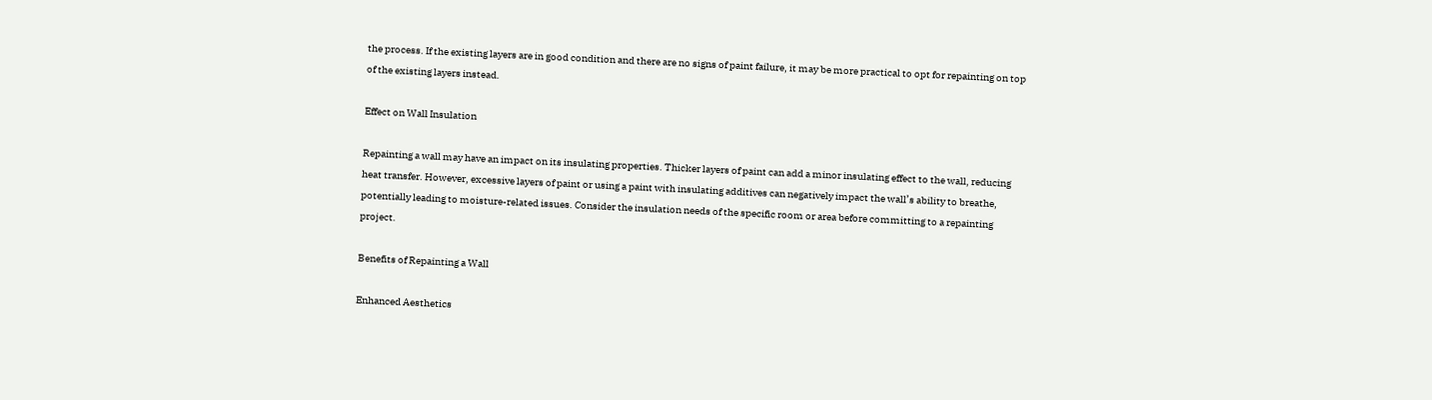the process. If the existing layers are in good condition and there are no signs of paint failure, it may be more practical to opt for repainting on top of the existing layers instead.

Effect on Wall Insulation

Repainting a wall may have an impact on its insulating properties. Thicker layers of paint can add a minor insulating effect to the wall, reducing heat transfer. However, excessive layers of paint or using a paint with insulating additives can negatively impact the wall’s ability to breathe, potentially leading to moisture-related issues. Consider the insulation needs of the specific room or area before committing to a repainting project.

Benefits of Repainting a Wall

Enhanced Aesthetics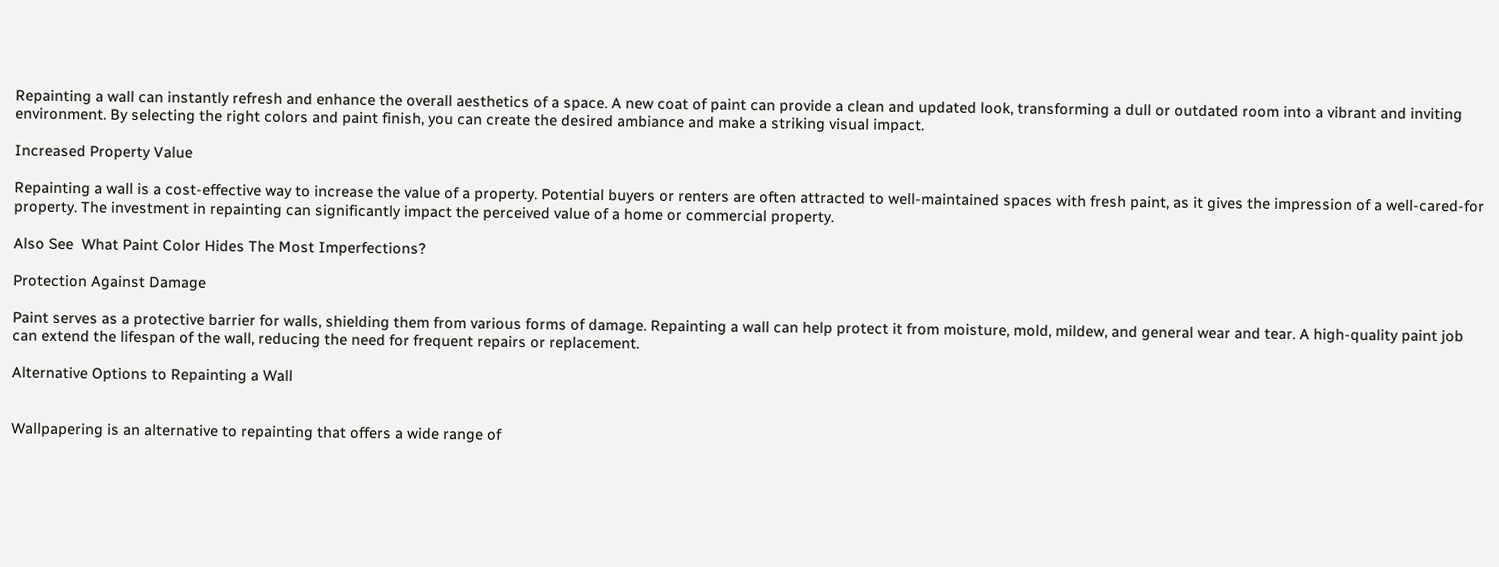Repainting a wall can instantly refresh and enhance the overall aesthetics of a space. A new coat of paint can provide a clean and updated look, transforming a dull or outdated room into a vibrant and inviting environment. By selecting the right colors and paint finish, you can create the desired ambiance and make a striking visual impact.

Increased Property Value

Repainting a wall is a cost-effective way to increase the value of a property. Potential buyers or renters are often attracted to well-maintained spaces with fresh paint, as it gives the impression of a well-cared-for property. The investment in repainting can significantly impact the perceived value of a home or commercial property.

Also See  What Paint Color Hides The Most Imperfections?

Protection Against Damage

Paint serves as a protective barrier for walls, shielding them from various forms of damage. Repainting a wall can help protect it from moisture, mold, mildew, and general wear and tear. A high-quality paint job can extend the lifespan of the wall, reducing the need for frequent repairs or replacement.

Alternative Options to Repainting a Wall


Wallpapering is an alternative to repainting that offers a wide range of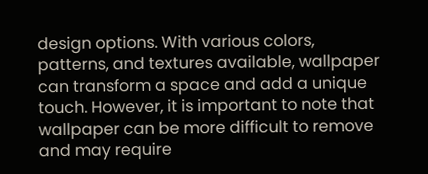design options. With various colors, patterns, and textures available, wallpaper can transform a space and add a unique touch. However, it is important to note that wallpaper can be more difficult to remove and may require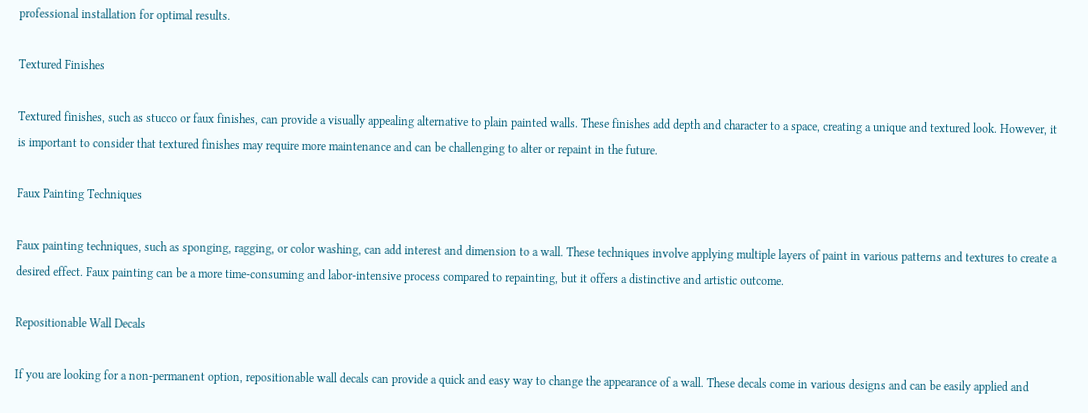professional installation for optimal results.

Textured Finishes

Textured finishes, such as stucco or faux finishes, can provide a visually appealing alternative to plain painted walls. These finishes add depth and character to a space, creating a unique and textured look. However, it is important to consider that textured finishes may require more maintenance and can be challenging to alter or repaint in the future.

Faux Painting Techniques

Faux painting techniques, such as sponging, ragging, or color washing, can add interest and dimension to a wall. These techniques involve applying multiple layers of paint in various patterns and textures to create a desired effect. Faux painting can be a more time-consuming and labor-intensive process compared to repainting, but it offers a distinctive and artistic outcome.

Repositionable Wall Decals

If you are looking for a non-permanent option, repositionable wall decals can provide a quick and easy way to change the appearance of a wall. These decals come in various designs and can be easily applied and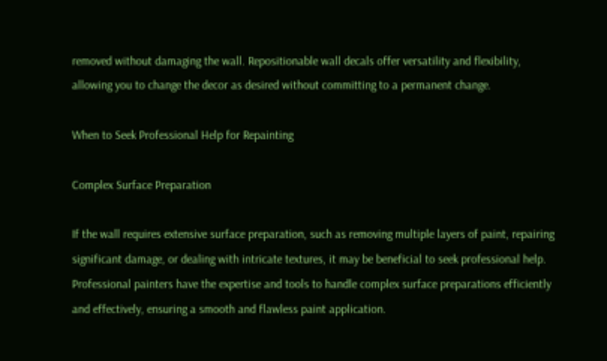removed without damaging the wall. Repositionable wall decals offer versatility and flexibility, allowing you to change the decor as desired without committing to a permanent change.

When to Seek Professional Help for Repainting

Complex Surface Preparation

If the wall requires extensive surface preparation, such as removing multiple layers of paint, repairing significant damage, or dealing with intricate textures, it may be beneficial to seek professional help. Professional painters have the expertise and tools to handle complex surface preparations efficiently and effectively, ensuring a smooth and flawless paint application.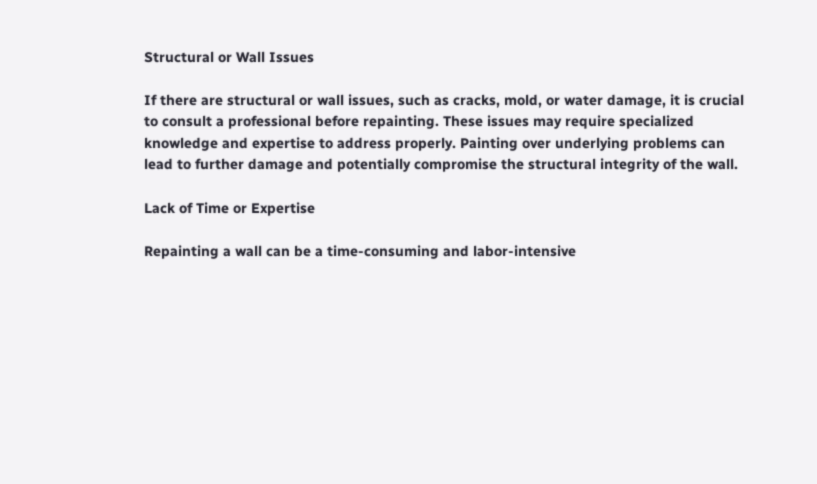Structural or Wall Issues

If there are structural or wall issues, such as cracks, mold, or water damage, it is crucial to consult a professional before repainting. These issues may require specialized knowledge and expertise to address properly. Painting over underlying problems can lead to further damage and potentially compromise the structural integrity of the wall.

Lack of Time or Expertise

Repainting a wall can be a time-consuming and labor-intensive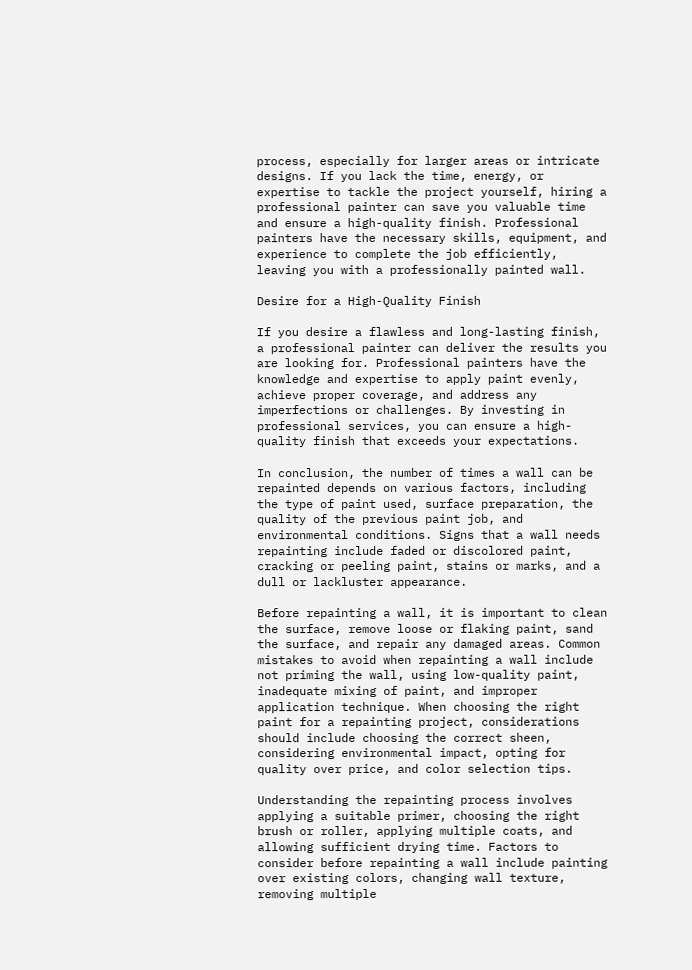process, especially for larger areas or intricate designs. If you lack the time, energy, or expertise to tackle the project yourself, hiring a professional painter can save you valuable time and ensure a high-quality finish. Professional painters have the necessary skills, equipment, and experience to complete the job efficiently, leaving you with a professionally painted wall.

Desire for a High-Quality Finish

If you desire a flawless and long-lasting finish, a professional painter can deliver the results you are looking for. Professional painters have the knowledge and expertise to apply paint evenly, achieve proper coverage, and address any imperfections or challenges. By investing in professional services, you can ensure a high-quality finish that exceeds your expectations.

In conclusion, the number of times a wall can be repainted depends on various factors, including the type of paint used, surface preparation, the quality of the previous paint job, and environmental conditions. Signs that a wall needs repainting include faded or discolored paint, cracking or peeling paint, stains or marks, and a dull or lackluster appearance.

Before repainting a wall, it is important to clean the surface, remove loose or flaking paint, sand the surface, and repair any damaged areas. Common mistakes to avoid when repainting a wall include not priming the wall, using low-quality paint, inadequate mixing of paint, and improper application technique. When choosing the right paint for a repainting project, considerations should include choosing the correct sheen, considering environmental impact, opting for quality over price, and color selection tips.

Understanding the repainting process involves applying a suitable primer, choosing the right brush or roller, applying multiple coats, and allowing sufficient drying time. Factors to consider before repainting a wall include painting over existing colors, changing wall texture, removing multiple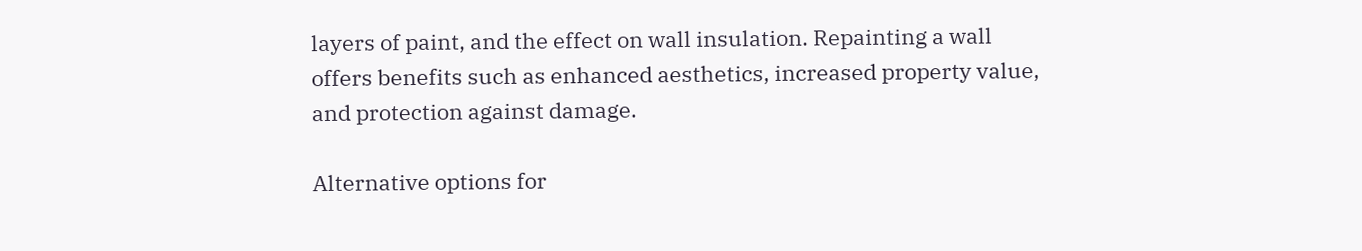layers of paint, and the effect on wall insulation. Repainting a wall offers benefits such as enhanced aesthetics, increased property value, and protection against damage.

Alternative options for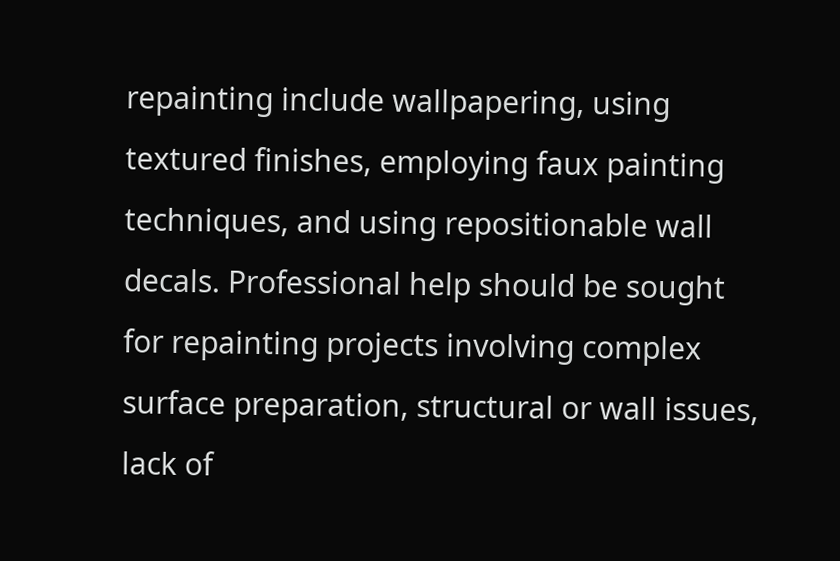repainting include wallpapering, using textured finishes, employing faux painting techniques, and using repositionable wall decals. Professional help should be sought for repainting projects involving complex surface preparation, structural or wall issues, lack of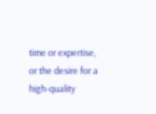time or expertise, or the desire for a high-quality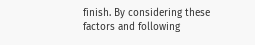finish. By considering these factors and following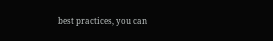best practices, you can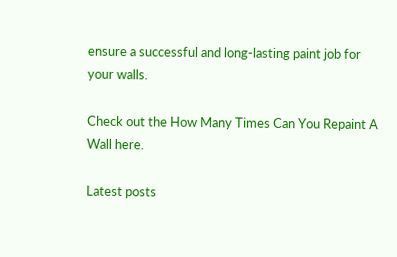ensure a successful and long-lasting paint job for your walls.

Check out the How Many Times Can You Repaint A Wall here.

Latest posts